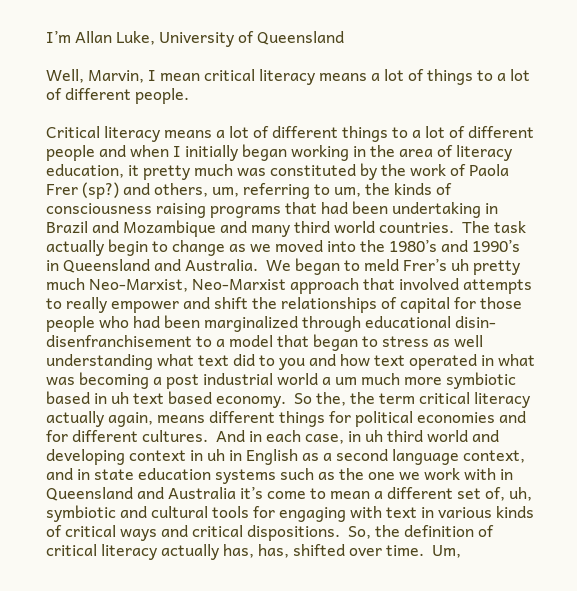I’m Allan Luke, University of Queensland

Well, Marvin, I mean critical literacy means a lot of things to a lot of different people.

Critical literacy means a lot of different things to a lot of different people and when I initially began working in the area of literacy education, it pretty much was constituted by the work of Paola Frer (sp?) and others, um, referring to um, the kinds of consciousness raising programs that had been undertaking in Brazil and Mozambique and many third world countries.  The task actually begin to change as we moved into the 1980’s and 1990’s in Queensland and Australia.  We began to meld Frer’s uh pretty much Neo-Marxist, Neo-Marxist approach that involved attempts to really empower and shift the relationships of capital for those people who had been marginalized through educational disin- disenfranchisement to a model that began to stress as well understanding what text did to you and how text operated in what was becoming a post industrial world a um much more symbiotic based in uh text based economy.  So the, the term critical literacy actually again, means different things for political economies and for different cultures.  And in each case, in uh third world and developing context in uh in English as a second language context, and in state education systems such as the one we work with in Queensland and Australia it’s come to mean a different set of, uh, symbiotic and cultural tools for engaging with text in various kinds of critical ways and critical dispositions.  So, the definition of critical literacy actually has, has, shifted over time.  Um,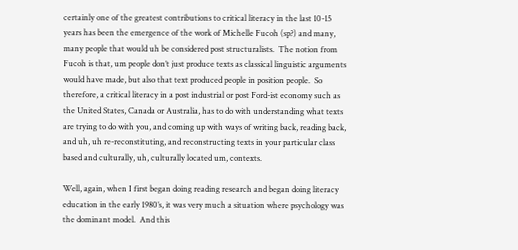certainly one of the greatest contributions to critical literacy in the last 10-15 years has been the emergence of the work of Michelle Fucoh (sp?) and many, many people that would uh be considered post structuralists.  The notion from Fucoh is that, um people don’t just produce texts as classical linguistic arguments would have made, but also that text produced people in position people.  So therefore, a critical literacy in a post industrial or post Ford-ist economy such as the United States, Canada or Australia, has to do with understanding what texts are trying to do with you, and coming up with ways of writing back, reading back, and uh, uh re-reconstituting, and reconstructing texts in your particular class based and culturally, uh, culturally located um, contexts.

Well, again, when I first began doing reading research and began doing literacy education in the early 1980’s, it was very much a situation where psychology was the dominant model.  And this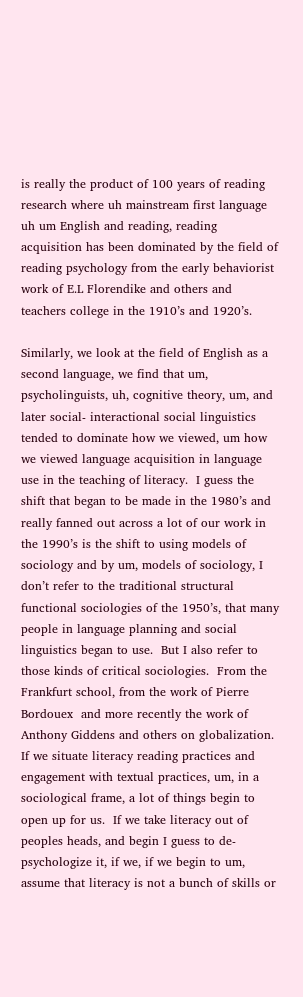is really the product of 100 years of reading research where uh mainstream first language uh um English and reading, reading acquisition has been dominated by the field of reading psychology from the early behaviorist work of E.L Florendike and others and teachers college in the 1910’s and 1920’s.

Similarly, we look at the field of English as a second language, we find that um, psycholinguists, uh, cognitive theory, um, and later social- interactional social linguistics tended to dominate how we viewed, um how we viewed language acquisition in language use in the teaching of literacy.  I guess the shift that began to be made in the 1980’s and really fanned out across a lot of our work in the 1990’s is the shift to using models of sociology and by um, models of sociology, I don’t refer to the traditional structural functional sociologies of the 1950’s, that many people in language planning and social linguistics began to use.  But I also refer to those kinds of critical sociologies.  From the Frankfurt school, from the work of Pierre Bordouex  and more recently the work of Anthony Giddens and others on globalization.  If we situate literacy reading practices and engagement with textual practices, um, in a sociological frame, a lot of things begin to open up for us.  If we take literacy out of peoples heads, and begin I guess to de-psychologize it, if we, if we begin to um, assume that literacy is not a bunch of skills or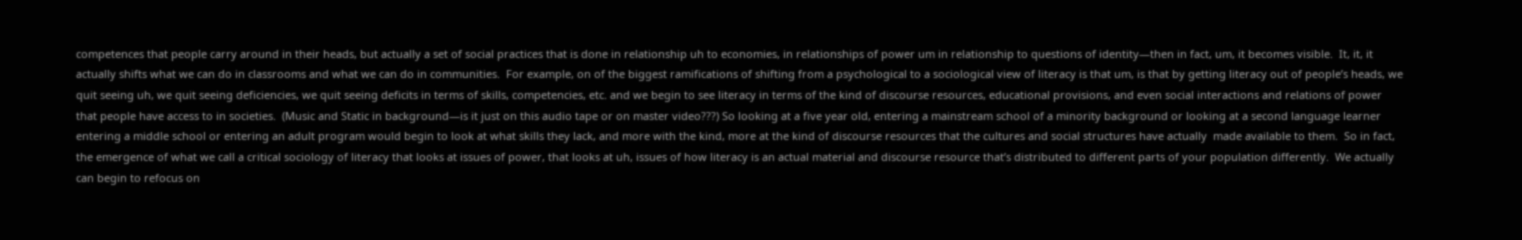competences that people carry around in their heads, but actually a set of social practices that is done in relationship uh to economies, in relationships of power um in relationship to questions of identity—then in fact, um, it becomes visible.  It, it, it actually shifts what we can do in classrooms and what we can do in communities.  For example, on of the biggest ramifications of shifting from a psychological to a sociological view of literacy is that um, is that by getting literacy out of people’s heads, we quit seeing uh, we quit seeing deficiencies, we quit seeing deficits in terms of skills, competencies, etc. and we begin to see literacy in terms of the kind of discourse resources, educational provisions, and even social interactions and relations of power that people have access to in societies.  (Music and Static in background—is it just on this audio tape or on master video???) So looking at a five year old, entering a mainstream school of a minority background or looking at a second language learner entering a middle school or entering an adult program would begin to look at what skills they lack, and more with the kind, more at the kind of discourse resources that the cultures and social structures have actually  made available to them.  So in fact, the emergence of what we call a critical sociology of literacy that looks at issues of power, that looks at uh, issues of how literacy is an actual material and discourse resource that’s distributed to different parts of your population differently.  We actually can begin to refocus on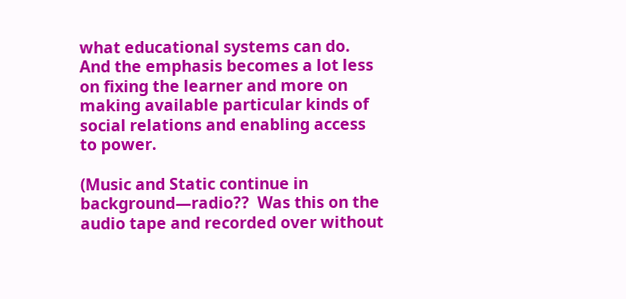what educational systems can do.  And the emphasis becomes a lot less on fixing the learner and more on making available particular kinds of social relations and enabling access to power.

(Music and Static continue in background—radio??  Was this on the audio tape and recorded over without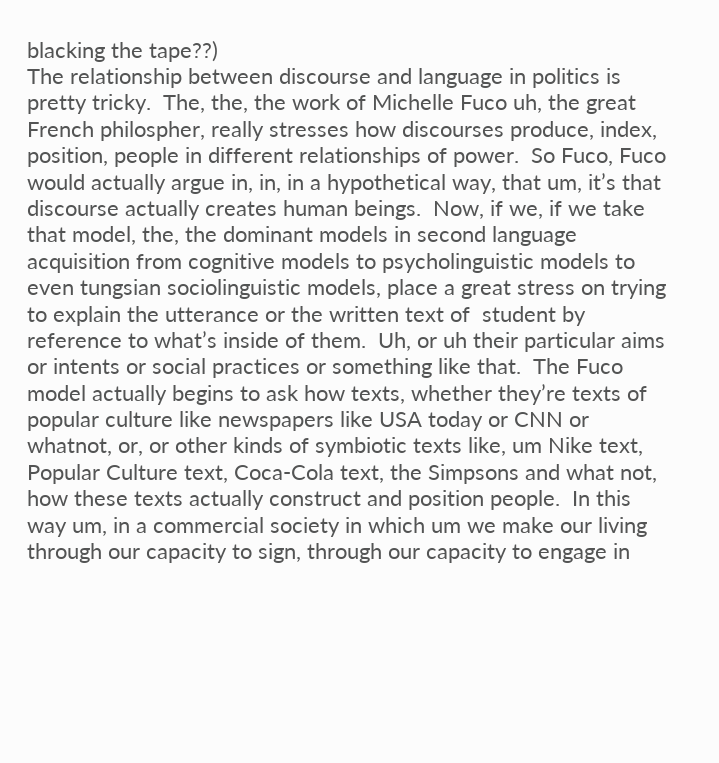blacking the tape??)
The relationship between discourse and language in politics is pretty tricky.  The, the, the work of Michelle Fuco uh, the great French philospher, really stresses how discourses produce, index, position, people in different relationships of power.  So Fuco, Fuco would actually argue in, in, in a hypothetical way, that um, it’s that discourse actually creates human beings.  Now, if we, if we take that model, the, the dominant models in second language acquisition from cognitive models to psycholinguistic models to even tungsian sociolinguistic models, place a great stress on trying to explain the utterance or the written text of  student by reference to what’s inside of them.  Uh, or uh their particular aims or intents or social practices or something like that.  The Fuco model actually begins to ask how texts, whether they’re texts of popular culture like newspapers like USA today or CNN or whatnot, or, or other kinds of symbiotic texts like, um Nike text, Popular Culture text, Coca-Cola text, the Simpsons and what not, how these texts actually construct and position people.  In this way um, in a commercial society in which um we make our living through our capacity to sign, through our capacity to engage in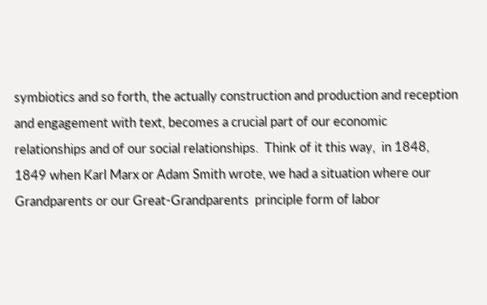symbiotics and so forth, the actually construction and production and reception and engagement with text, becomes a crucial part of our economic relationships and of our social relationships.  Think of it this way,  in 1848, 1849 when Karl Marx or Adam Smith wrote, we had a situation where our Grandparents or our Great-Grandparents  principle form of labor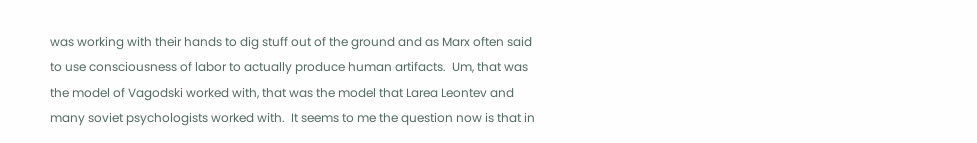was working with their hands to dig stuff out of the ground and as Marx often said to use consciousness of labor to actually produce human artifacts.  Um, that was the model of Vagodski worked with, that was the model that Larea Leontev and many soviet psychologists worked with.  It seems to me the question now is that in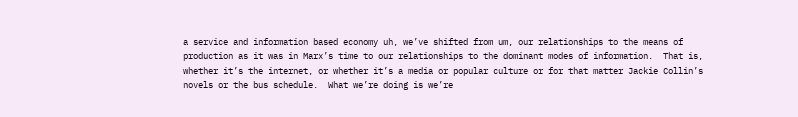a service and information based economy uh, we’ve shifted from um, our relationships to the means of production as it was in Marx’s time to our relationships to the dominant modes of information.  That is, whether it’s the internet, or whether it’s a media or popular culture or for that matter Jackie Collin’s novels or the bus schedule.  What we’re doing is we’re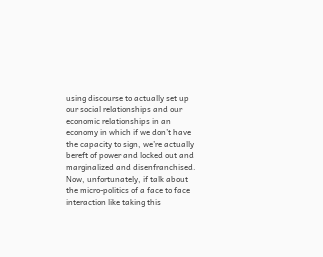using discourse to actually set up our social relationships and our economic relationships in an economy in which if we don’t have the capacity to sign, we’re actually bereft of power and locked out and marginalized and disenfranchised.  Now, unfortunately, if talk about the micro-politics of a face to face interaction like taking this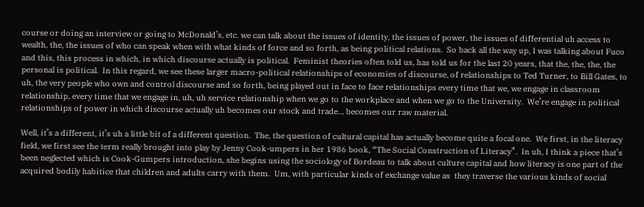course or doing an interview or going to McDonald’s, etc. we can talk about the issues of identity, the issues of power, the issues of differential uh access to wealth, the, the issues of who can speak when with what kinds of force and so forth, as being political relations.  So back all the way up, I was talking about Fuco and this, this process in which, in which discourse actually is political.  Feminist theories often told us, has told us for the last 20 years, that the, the, the, the personal is political.  In this regard, we see these larger macro-political relationships of economies of discourse, of relationships to Ted Turner, to Bill Gates, to uh, the very people who own and control discourse and so forth, being played out in face to face relationships every time that we, we engage in classroom relationship, every time that we engage in, uh, uh service relationship when we go to the workplace and when we go to the University.  We’re engage in political relationships of power in which discourse actually uh becomes our stock and trade… becomes our raw material.

Well, it’s a different, it’s uh a little bit of a different question.  The, the question of cultural capital has actually become quite a focal one.  We first, in the literacy field, we first see the term really brought into play by Jenny Cook-umpers in her 1986 book, “The Social Construction of Literacy”.  In uh, I think a piece that’s been neglected which is Cook-Gumpers introduction, she begins using the sociology of Bordeau to talk about culture capital and how literacy is one part of the acquired bodily habitice that children and adults carry with them.  Um, with particular kinds of exchange value as  they traverse the various kinds of social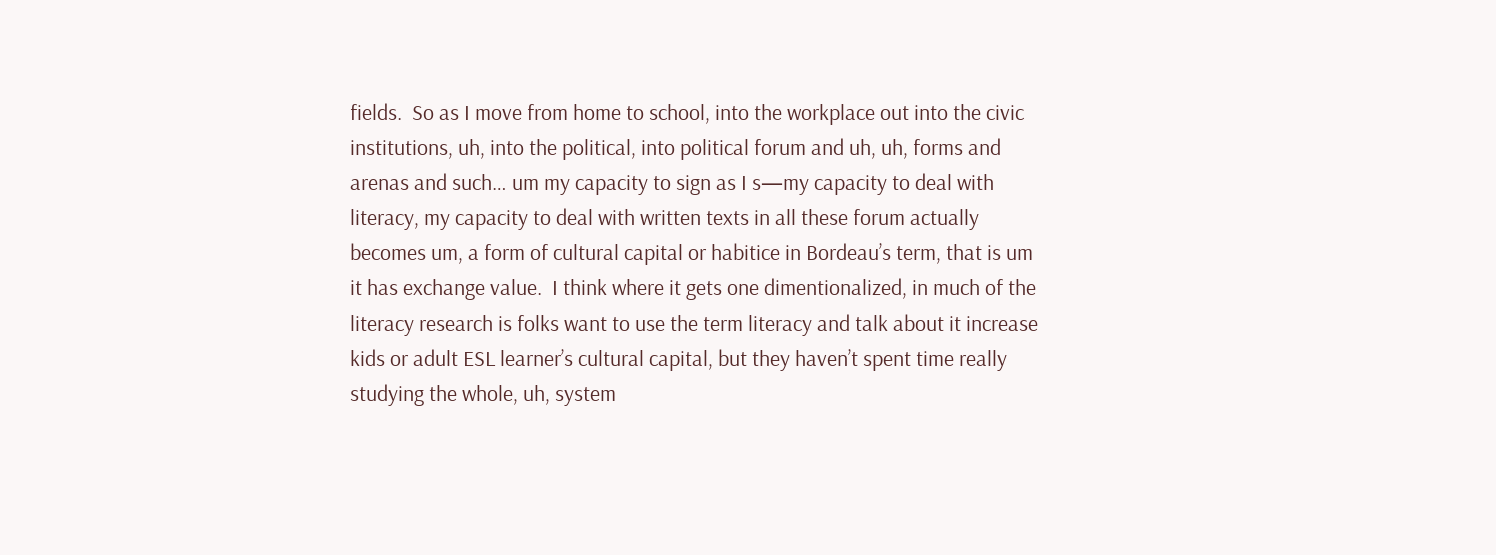fields.  So as I move from home to school, into the workplace out into the civic institutions, uh, into the political, into political forum and uh, uh, forms and arenas and such… um my capacity to sign as I s—my capacity to deal with literacy, my capacity to deal with written texts in all these forum actually becomes um, a form of cultural capital or habitice in Bordeau’s term, that is um it has exchange value.  I think where it gets one dimentionalized, in much of the literacy research is folks want to use the term literacy and talk about it increase kids or adult ESL learner’s cultural capital, but they haven’t spent time really studying the whole, uh, system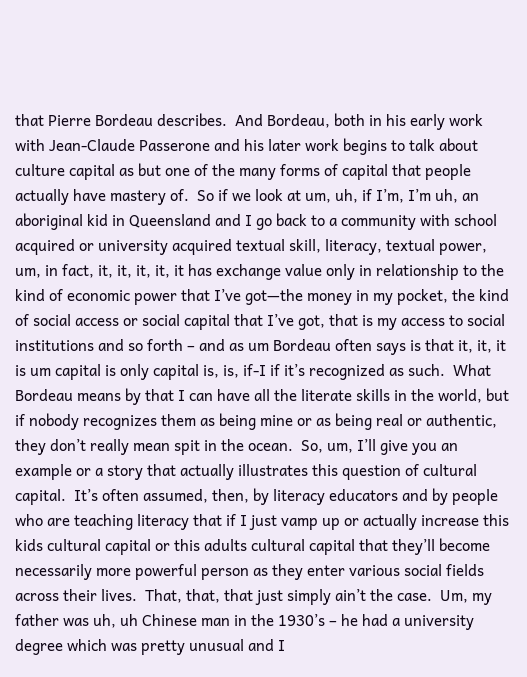that Pierre Bordeau describes.  And Bordeau, both in his early work with Jean-Claude Passerone and his later work begins to talk about culture capital as but one of the many forms of capital that people actually have mastery of.  So if we look at um, uh, if I’m, I’m uh, an aboriginal kid in Queensland and I go back to a community with school acquired or university acquired textual skill, literacy, textual power, um, in fact, it, it, it, it, it has exchange value only in relationship to the kind of economic power that I’ve got—the money in my pocket, the kind of social access or social capital that I’ve got, that is my access to social institutions and so forth – and as um Bordeau often says is that it, it, it is um capital is only capital is, is, if-I if it’s recognized as such.  What Bordeau means by that I can have all the literate skills in the world, but if nobody recognizes them as being mine or as being real or authentic, they don’t really mean spit in the ocean.  So, um, I’ll give you an example or a story that actually illustrates this question of cultural capital.  It’s often assumed, then, by literacy educators and by people who are teaching literacy that if I just vamp up or actually increase this kids cultural capital or this adults cultural capital that they’ll become necessarily more powerful person as they enter various social fields across their lives.  That, that, that just simply ain’t the case.  Um, my father was uh, uh Chinese man in the 1930’s – he had a university degree which was pretty unusual and I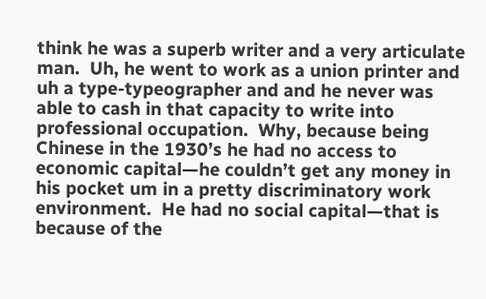think he was a superb writer and a very articulate man.  Uh, he went to work as a union printer and uh a type-typeographer and and he never was able to cash in that capacity to write into professional occupation.  Why, because being Chinese in the 1930’s he had no access to economic capital—he couldn’t get any money in his pocket um in a pretty discriminatory work environment.  He had no social capital—that is because of the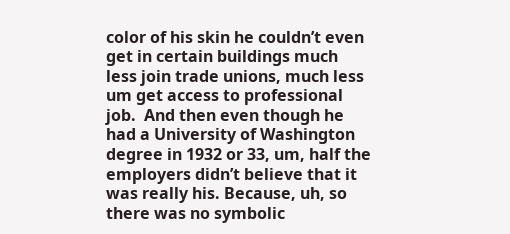color of his skin he couldn’t even get in certain buildings much less join trade unions, much less um get access to professional job.  And then even though he had a University of Washington degree in 1932 or 33, um, half the employers didn’t believe that it was really his. Because, uh, so there was no symbolic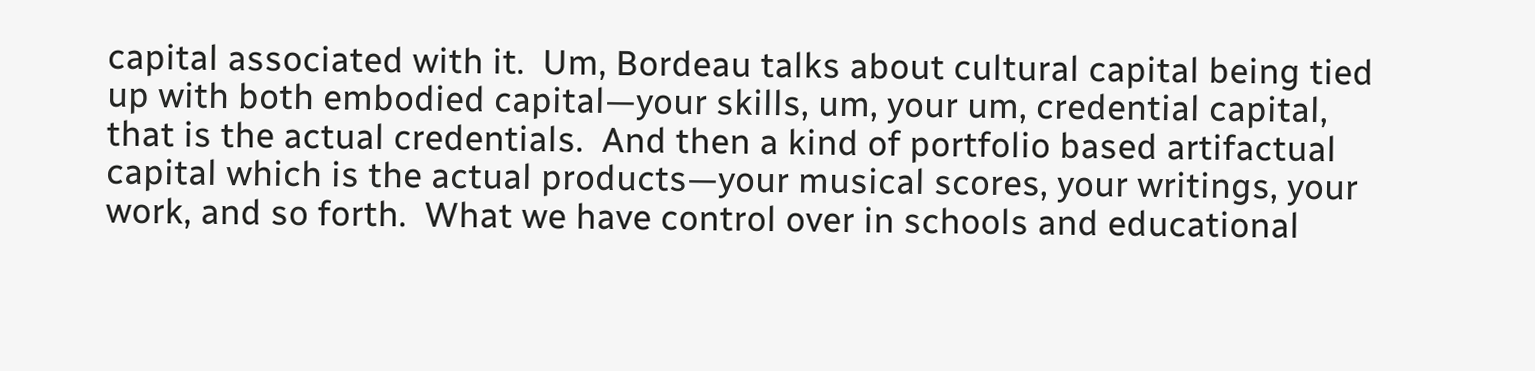capital associated with it.  Um, Bordeau talks about cultural capital being tied up with both embodied capital—your skills, um, your um, credential capital, that is the actual credentials.  And then a kind of portfolio based artifactual capital which is the actual products—your musical scores, your writings, your work, and so forth.  What we have control over in schools and educational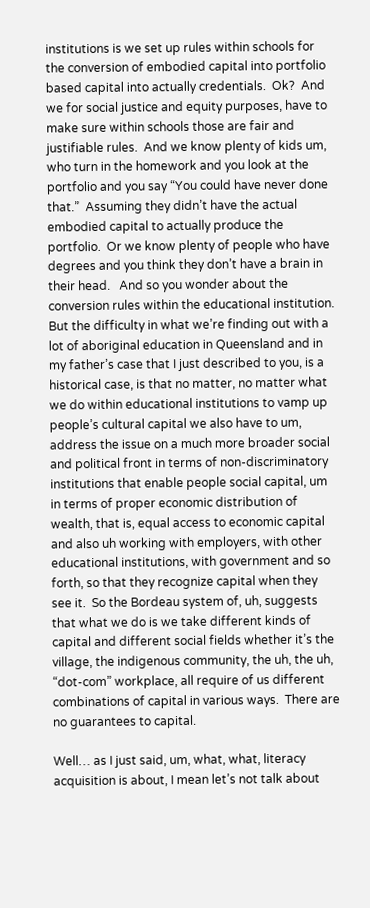institutions is we set up rules within schools for the conversion of embodied capital into portfolio based capital into actually credentials.  Ok?  And we for social justice and equity purposes, have to make sure within schools those are fair and justifiable rules.  And we know plenty of kids um, who turn in the homework and you look at the portfolio and you say “You could have never done that.”  Assuming they didn’t have the actual embodied capital to actually produce the portfolio.  Or we know plenty of people who have degrees and you think they don’t have a brain in their head.   And so you wonder about the conversion rules within the educational institution.   But the difficulty in what we’re finding out with a lot of aboriginal education in Queensland and in my father’s case that I just described to you, is a historical case, is that no matter, no matter what we do within educational institutions to vamp up people’s cultural capital we also have to um, address the issue on a much more broader social and political front in terms of non-discriminatory institutions that enable people social capital, um in terms of proper economic distribution of wealth, that is, equal access to economic capital and also uh working with employers, with other educational institutions, with government and so forth, so that they recognize capital when they see it.  So the Bordeau system of, uh, suggests that what we do is we take different kinds of capital and different social fields whether it’s the village, the indigenous community, the uh, the uh, “dot-com” workplace, all require of us different combinations of capital in various ways.  There are no guarantees to capital.

Well… as I just said, um, what, what, literacy acquisition is about, I mean let’s not talk about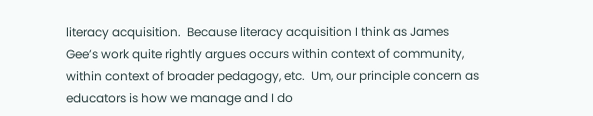literacy acquisition.  Because literacy acquisition I think as James Gee’s work quite rightly argues occurs within context of community, within context of broader pedagogy, etc.  Um, our principle concern as educators is how we manage and I do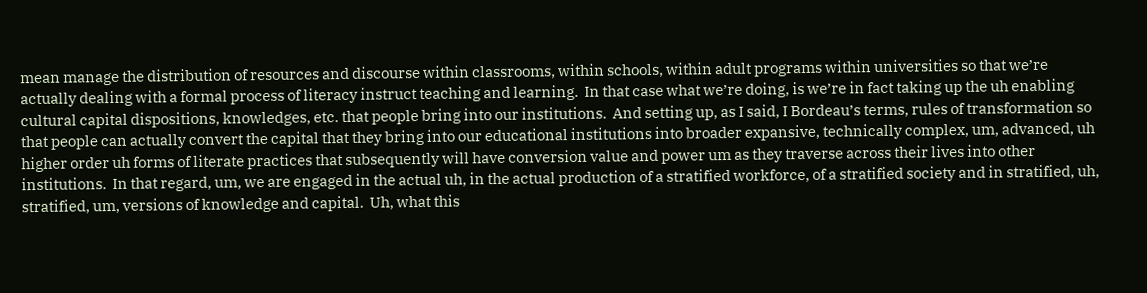mean manage the distribution of resources and discourse within classrooms, within schools, within adult programs within universities so that we’re actually dealing with a formal process of literacy instruct teaching and learning.  In that case what we’re doing, is we’re in fact taking up the uh enabling cultural capital dispositions, knowledges, etc. that people bring into our institutions.  And setting up, as I said, I Bordeau’s terms, rules of transformation so that people can actually convert the capital that they bring into our educational institutions into broader expansive, technically complex, um, advanced, uh higher order uh forms of literate practices that subsequently will have conversion value and power um as they traverse across their lives into other institutions.  In that regard, um, we are engaged in the actual uh, in the actual production of a stratified workforce, of a stratified society and in stratified, uh, stratified, um, versions of knowledge and capital.  Uh, what this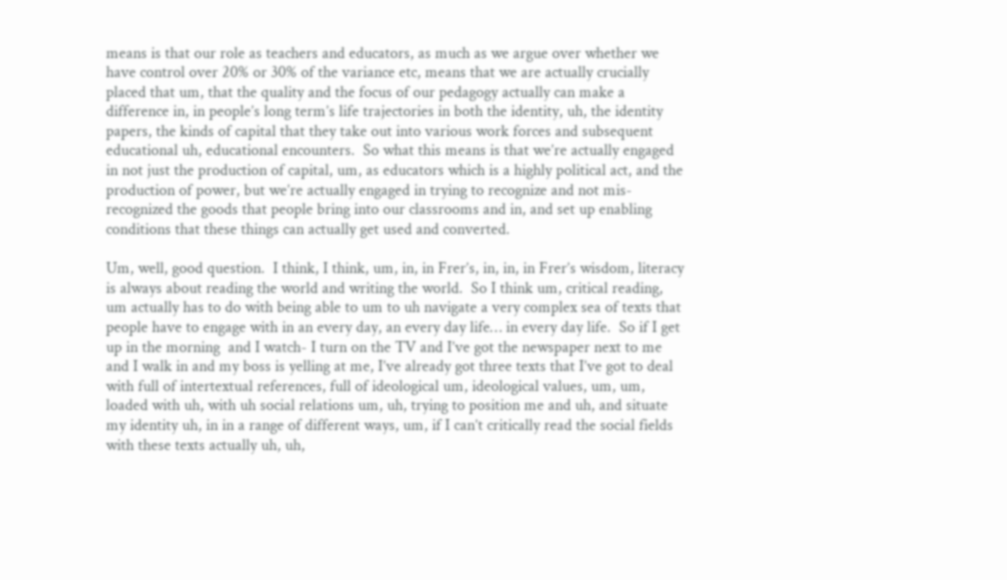means is that our role as teachers and educators, as much as we argue over whether we have control over 20% or 30% of the variance etc, means that we are actually crucially placed that um, that the quality and the focus of our pedagogy actually can make a difference in, in people’s long term’s life trajectories in both the identity, uh, the identity papers, the kinds of capital that they take out into various work forces and subsequent educational uh, educational encounters.  So what this means is that we’re actually engaged in not just the production of capital, um, as educators which is a highly political act, and the production of power, but we’re actually engaged in trying to recognize and not mis-recognized the goods that people bring into our classrooms and in, and set up enabling conditions that these things can actually get used and converted.

Um, well, good question.  I think, I think, um, in, in Frer’s, in, in, in Frer’s wisdom, literacy is always about reading the world and writing the world.  So I think um, critical reading, um actually has to do with being able to um to uh navigate a very complex sea of texts that people have to engage with in an every day, an every day life… in every day life.  So if I get up in the morning  and I watch- I turn on the TV and I’ve got the newspaper next to me and I walk in and my boss is yelling at me, I’ve already got three texts that I’ve got to deal with full of intertextual references, full of ideological um, ideological values, um, um, loaded with uh, with uh social relations um, uh, trying to position me and uh, and situate my identity uh, in in a range of different ways, um, if I can’t critically read the social fields with these texts actually uh, uh,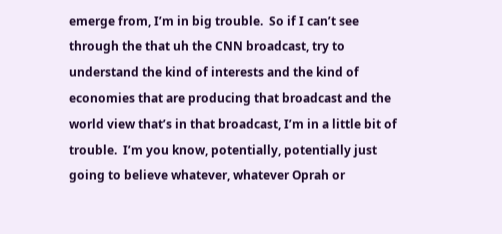emerge from, I’m in big trouble.  So if I can’t see through the that uh the CNN broadcast, try to understand the kind of interests and the kind of economies that are producing that broadcast and the world view that’s in that broadcast, I’m in a little bit of trouble.  I’m you know, potentially, potentially just going to believe whatever, whatever Oprah or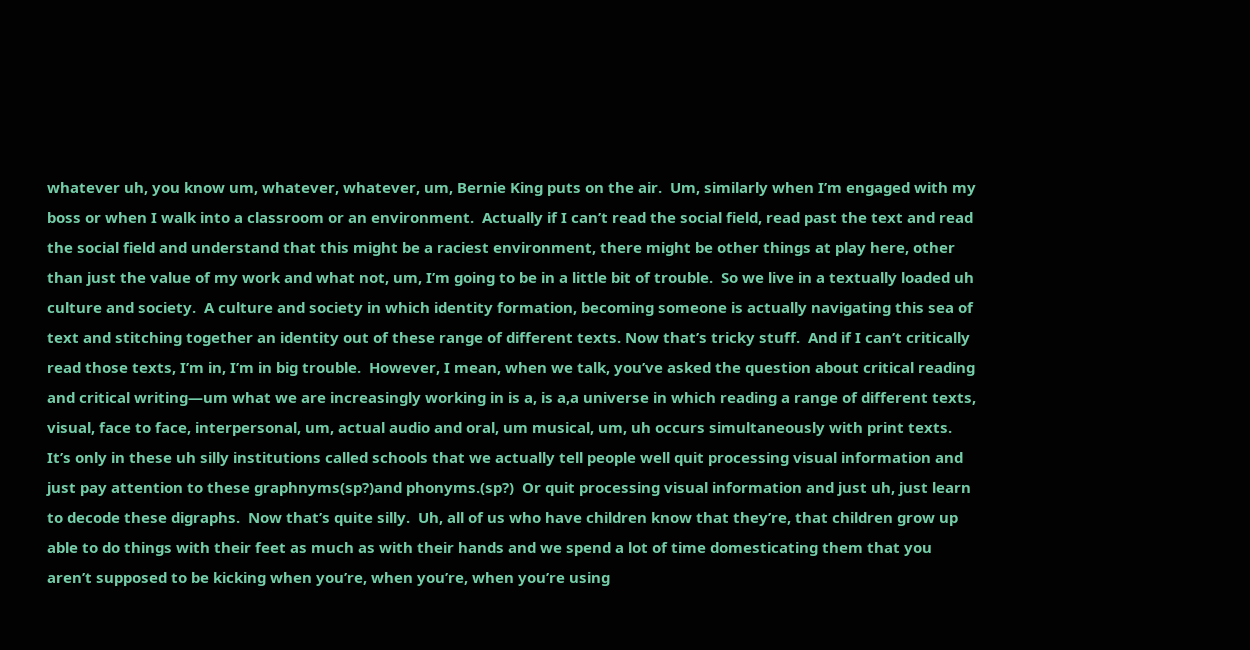whatever uh, you know um, whatever, whatever, um, Bernie King puts on the air.  Um, similarly when I’m engaged with my boss or when I walk into a classroom or an environment.  Actually if I can’t read the social field, read past the text and read the social field and understand that this might be a raciest environment, there might be other things at play here, other than just the value of my work and what not, um, I’m going to be in a little bit of trouble.  So we live in a textually loaded uh culture and society.  A culture and society in which identity formation, becoming someone is actually navigating this sea of text and stitching together an identity out of these range of different texts. Now that’s tricky stuff.  And if I can’t critically read those texts, I’m in, I’m in big trouble.  However, I mean, when we talk, you’ve asked the question about critical reading and critical writing—um what we are increasingly working in is a, is a,a universe in which reading a range of different texts, visual, face to face, interpersonal, um, actual audio and oral, um musical, um, uh occurs simultaneously with print texts.  It’s only in these uh silly institutions called schools that we actually tell people well quit processing visual information and just pay attention to these graphnyms(sp?)and phonyms.(sp?)  Or quit processing visual information and just uh, just learn to decode these digraphs.  Now that’s quite silly.  Uh, all of us who have children know that they’re, that children grow up able to do things with their feet as much as with their hands and we spend a lot of time domesticating them that you aren’t supposed to be kicking when you’re, when you’re, when you’re using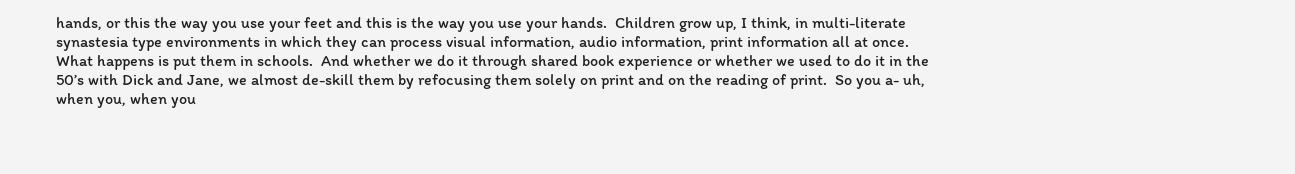hands, or this the way you use your feet and this is the way you use your hands.  Children grow up, I think, in multi-literate synastesia type environments in which they can process visual information, audio information, print information all at once.  What happens is put them in schools.  And whether we do it through shared book experience or whether we used to do it in the 50’s with Dick and Jane, we almost de-skill them by refocusing them solely on print and on the reading of print.  So you a- uh, when you, when you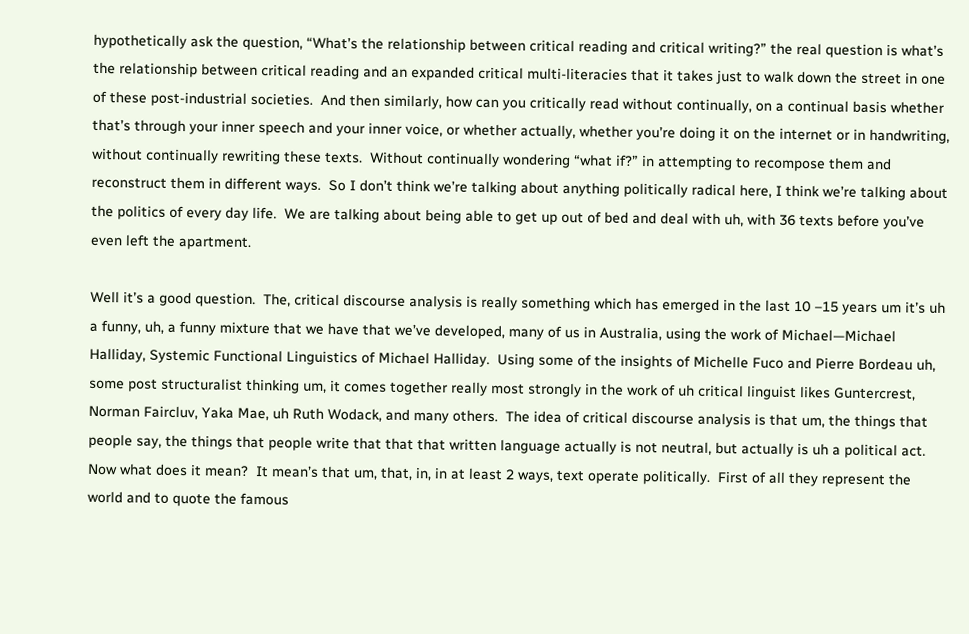hypothetically ask the question, “What’s the relationship between critical reading and critical writing?” the real question is what’s the relationship between critical reading and an expanded critical multi-literacies that it takes just to walk down the street in one of these post-industrial societies.  And then similarly, how can you critically read without continually, on a continual basis whether that’s through your inner speech and your inner voice, or whether actually, whether you’re doing it on the internet or in handwriting, without continually rewriting these texts.  Without continually wondering “what if?” in attempting to recompose them and reconstruct them in different ways.  So I don’t think we’re talking about anything politically radical here, I think we’re talking about the politics of every day life.  We are talking about being able to get up out of bed and deal with uh, with 36 texts before you’ve even left the apartment.

Well it’s a good question.  The, critical discourse analysis is really something which has emerged in the last 10 –15 years um it’s uh a funny, uh, a funny mixture that we have that we’ve developed, many of us in Australia, using the work of Michael—Michael Halliday, Systemic Functional Linguistics of Michael Halliday.  Using some of the insights of Michelle Fuco and Pierre Bordeau uh, some post structuralist thinking um, it comes together really most strongly in the work of uh critical linguist likes Guntercrest, Norman Faircluv, Yaka Mae, uh Ruth Wodack, and many others.  The idea of critical discourse analysis is that um, the things that people say, the things that people write that that that written language actually is not neutral, but actually is uh a political act.  Now what does it mean?  It mean’s that um, that, in, in at least 2 ways, text operate politically.  First of all they represent the world and to quote the famous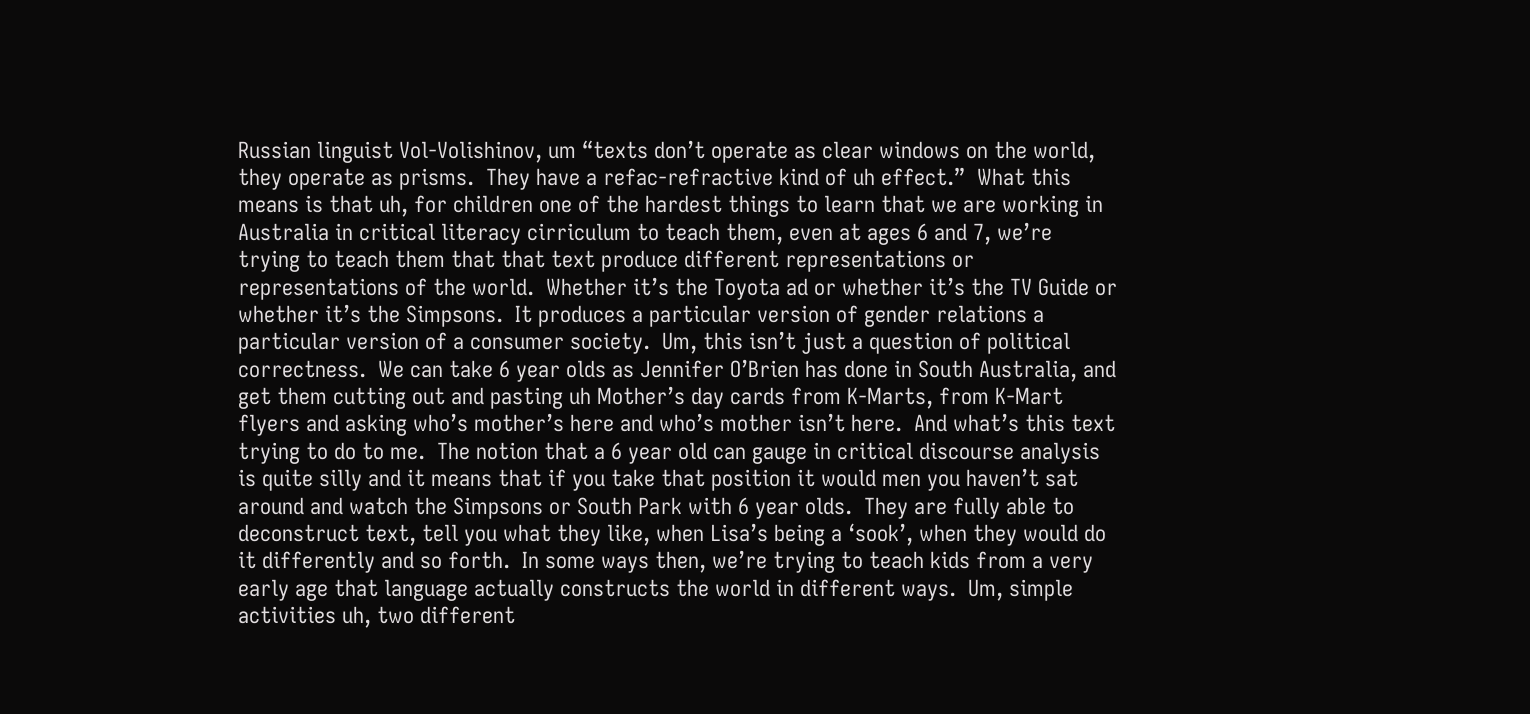Russian linguist Vol-Volishinov, um “texts don’t operate as clear windows on the world, they operate as prisms.  They have a refac-refractive kind of uh effect.”  What this means is that uh, for children one of the hardest things to learn that we are working in Australia in critical literacy cirriculum to teach them, even at ages 6 and 7, we’re trying to teach them that that text produce different representations or representations of the world.  Whether it’s the Toyota ad or whether it’s the TV Guide or whether it’s the Simpsons.  It produces a particular version of gender relations a particular version of a consumer society.  Um, this isn’t just a question of political correctness.  We can take 6 year olds as Jennifer O’Brien has done in South Australia, and get them cutting out and pasting uh Mother’s day cards from K-Marts, from K-Mart flyers and asking who’s mother’s here and who’s mother isn’t here.  And what’s this text trying to do to me.  The notion that a 6 year old can gauge in critical discourse analysis is quite silly and it means that if you take that position it would men you haven’t sat around and watch the Simpsons or South Park with 6 year olds.  They are fully able to deconstruct text, tell you what they like, when Lisa’s being a ‘sook’, when they would do it differently and so forth.  In some ways then, we’re trying to teach kids from a very early age that language actually constructs the world in different ways.  Um, simple activities uh, two different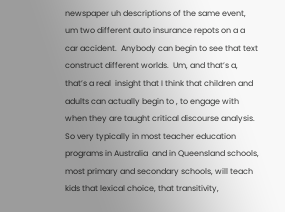newspaper uh descriptions of the same event, um two different auto insurance repots on a a car accident.  Anybody can begin to see that text construct different worlds.  Um, and that’s a, that’s a real  insight that I think that children and adults can actually begin to , to engage with when they are taught critical discourse analysis.  So very typically in most teacher education programs in Australia  and in Queensland schools, most primary and secondary schools, will teach kids that lexical choice, that transitivity,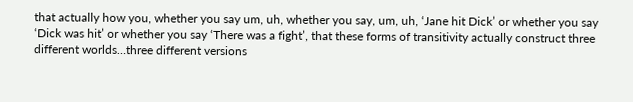that actually how you, whether you say um, uh, whether you say, um, uh, ‘Jane hit Dick’ or whether you say ‘Dick was hit’ or whether you say ‘There was a fight’, that these forms of transitivity actually construct three different worlds…three different versions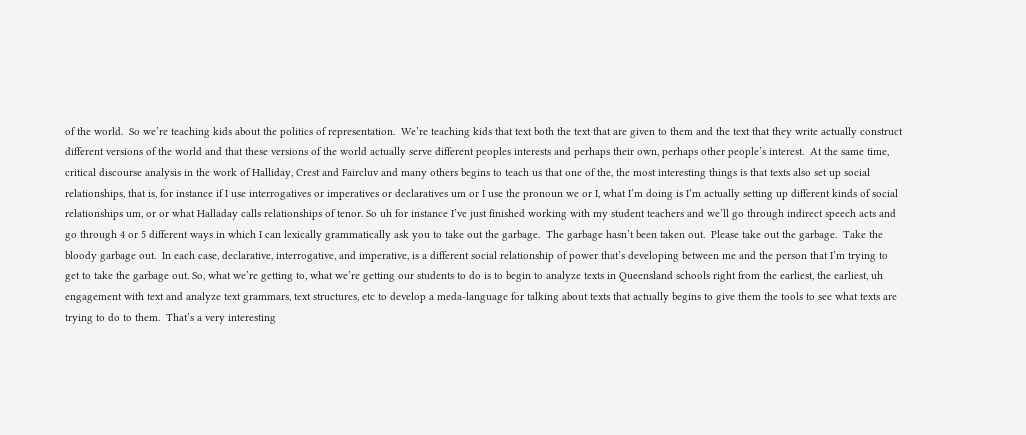of the world.  So we’re teaching kids about the politics of representation.  We’re teaching kids that text both the text that are given to them and the text that they write actually construct different versions of the world and that these versions of the world actually serve different peoples interests and perhaps their own, perhaps other people’s interest.  At the same time, critical discourse analysis in the work of Halliday, Crest and Faircluv and many others begins to teach us that one of the, the most interesting things is that texts also set up social relationships, that is, for instance if I use interrogatives or imperatives or declaratives um or I use the pronoun we or I, what I’m doing is I’m actually setting up different kinds of social relationships um, or or what Halladay calls relationships of tenor. So uh for instance I’ve just finished working with my student teachers and we’ll go through indirect speech acts and go through 4 or 5 different ways in which I can lexically grammatically ask you to take out the garbage.  The garbage hasn’t been taken out.  Please take out the garbage.  Take the bloody garbage out.  In each case, declarative, interrogative, and imperative, is a different social relationship of power that’s developing between me and the person that I’m trying to get to take the garbage out. So, what we’re getting to, what we’re getting our students to do is to begin to analyze texts in Queensland schools right from the earliest, the earliest, uh engagement with text and analyze text grammars, text structures, etc to develop a meda-language for talking about texts that actually begins to give them the tools to see what texts are trying to do to them.  That’s a very interesting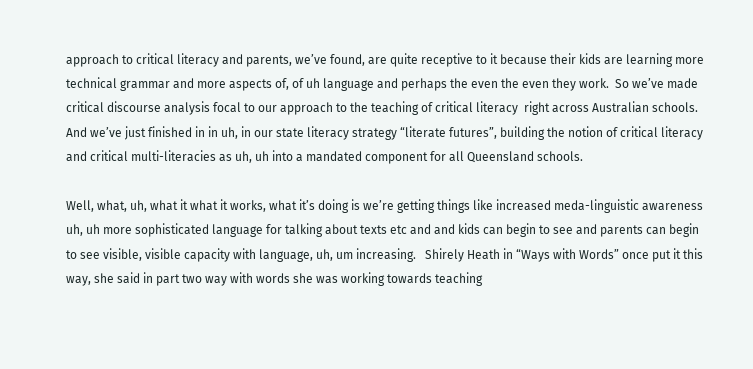approach to critical literacy and parents, we’ve found, are quite receptive to it because their kids are learning more technical grammar and more aspects of, of uh language and perhaps the even the even they work.  So we’ve made critical discourse analysis focal to our approach to the teaching of critical literacy  right across Australian schools.  And we’ve just finished in in uh, in our state literacy strategy “literate futures”, building the notion of critical literacy and critical multi-literacies as uh, uh into a mandated component for all Queensland schools.

Well, what, uh, what it what it works, what it’s doing is we’re getting things like increased meda-linguistic awareness uh, uh more sophisticated language for talking about texts etc and and kids can begin to see and parents can begin to see visible, visible capacity with language, uh, um increasing.   Shirely Heath in “Ways with Words” once put it this way, she said in part two way with words she was working towards teaching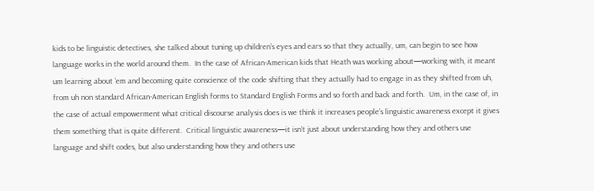kids to be linguistic detectives, she talked about tuning up children’s eyes and ears so that they actually, um, can begin to see how language works in the world around them.  In the case of African-American kids that Heath was working about—working with, it meant um learning about ‘em and becoming quite conscience of the code shifting that they actually had to engage in as they shifted from uh, from uh non standard African-American English forms to Standard English Forms and so forth and back and forth.  Um, in the case of, in the case of actual empowerment what critical discourse analysis does is we think it increases people’s linguistic awareness except it gives them something that is quite different.  Critical linguistic awareness—it isn’t just about understanding how they and others use language and shift codes, but also understanding how they and others use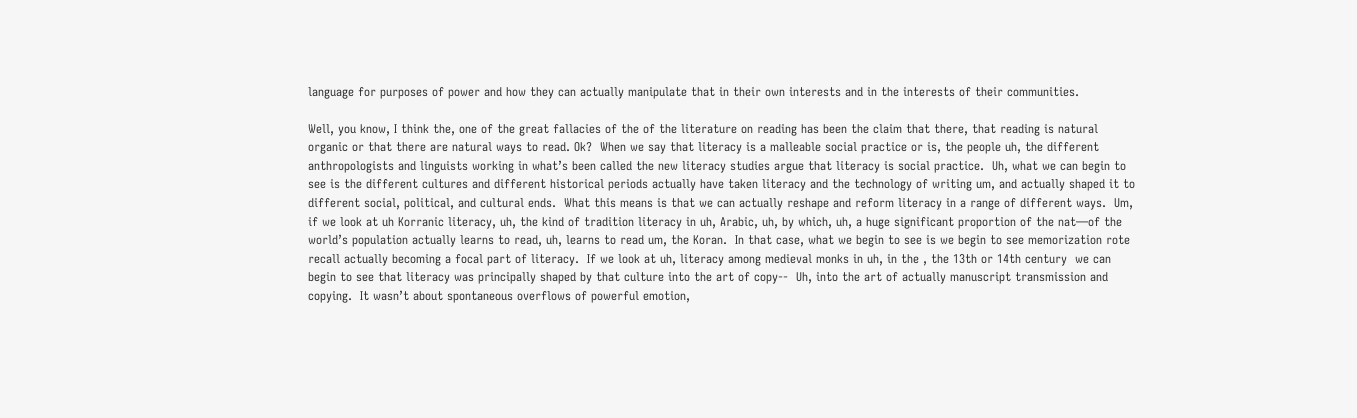language for purposes of power and how they can actually manipulate that in their own interests and in the interests of their communities.

Well, you know, I think the, one of the great fallacies of the of the literature on reading has been the claim that there, that reading is natural organic or that there are natural ways to read. Ok?  When we say that literacy is a malleable social practice or is, the people uh, the different anthropologists and linguists working in what’s been called the new literacy studies argue that literacy is social practice.  Uh, what we can begin to see is the different cultures and different historical periods actually have taken literacy and the technology of writing um, and actually shaped it to different social, political, and cultural ends.  What this means is that we can actually reshape and reform literacy in a range of different ways.  Um, if we look at uh Korranic literacy, uh, the kind of tradition literacy in uh, Arabic, uh, by which, uh, a huge significant proportion of the nat—of the world’s population actually learns to read, uh, learns to read um, the Koran.  In that case, what we begin to see is we begin to see memorization rote recall actually becoming a focal part of literacy.  If we look at uh, literacy among medieval monks in uh, in the , the 13th or 14th century  we can begin to see that literacy was principally shaped by that culture into the art of copy--  Uh, into the art of actually manuscript transmission and copying.  It wasn’t about spontaneous overflows of powerful emotion,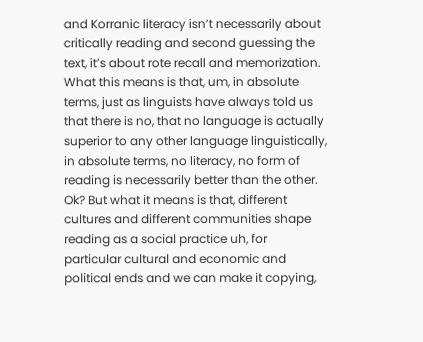and Korranic literacy isn’t necessarily about critically reading and second guessing the text, it’s about rote recall and memorization.  What this means is that, um, in absolute terms, just as linguists have always told us that there is no, that no language is actually superior to any other language linguistically, in absolute terms, no literacy, no form of reading is necessarily better than the other.  Ok? But what it means is that, different cultures and different communities shape reading as a social practice uh, for  particular cultural and economic and political ends and we can make it copying,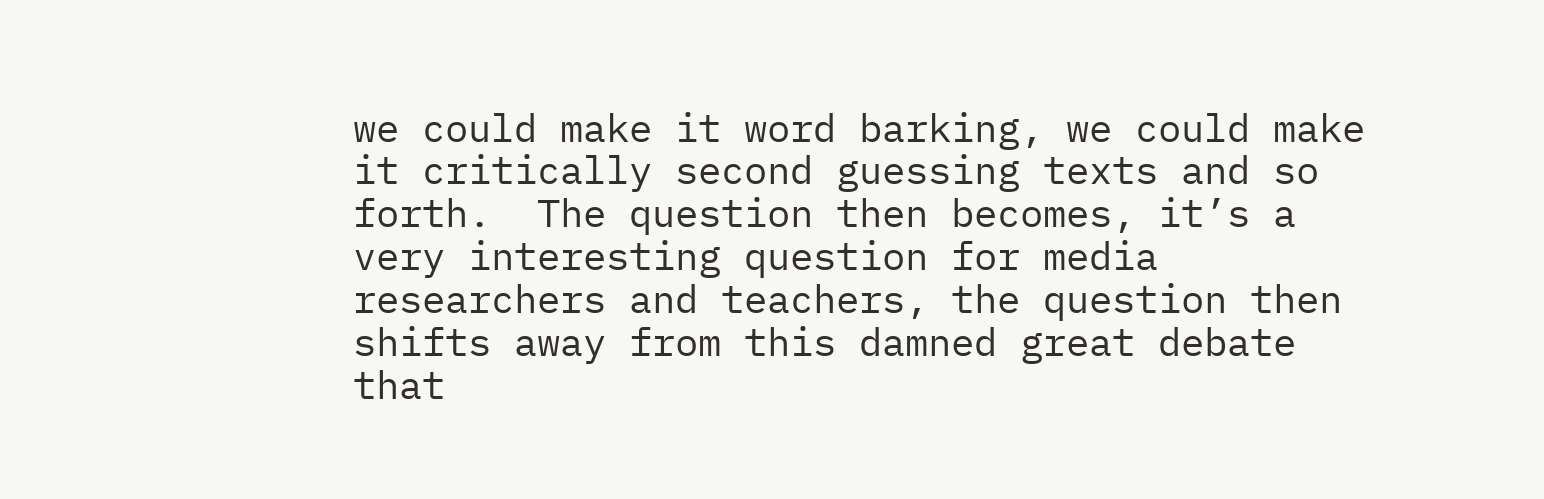we could make it word barking, we could make it critically second guessing texts and so forth.  The question then becomes, it’s a very interesting question for media researchers and teachers, the question then shifts away from this damned great debate that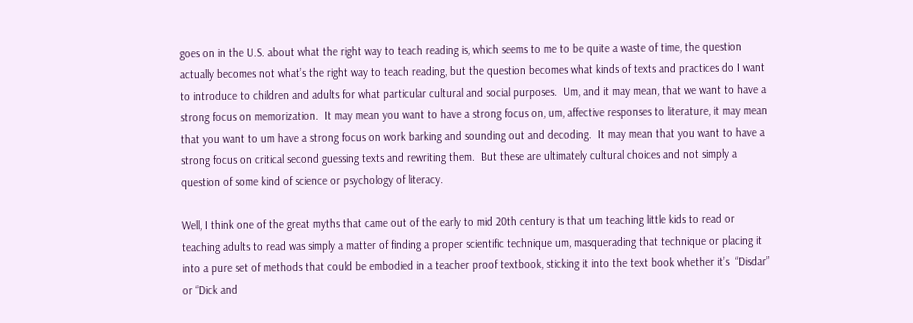goes on in the U.S. about what the right way to teach reading is, which seems to me to be quite a waste of time, the question actually becomes not what’s the right way to teach reading, but the question becomes what kinds of texts and practices do I want to introduce to children and adults for what particular cultural and social purposes.  Um, and it may mean, that we want to have a strong focus on memorization.  It may mean you want to have a strong focus on, um, affective responses to literature, it may mean that you want to um have a strong focus on work barking and sounding out and decoding.  It may mean that you want to have a strong focus on critical second guessing texts and rewriting them.  But these are ultimately cultural choices and not simply a question of some kind of science or psychology of literacy.

Well, I think one of the great myths that came out of the early to mid 20th century is that um teaching little kids to read or teaching adults to read was simply a matter of finding a proper scientific technique um, masquerading that technique or placing it into a pure set of methods that could be embodied in a teacher proof textbook, sticking it into the text book whether it’s  “Disdar” or “Dick and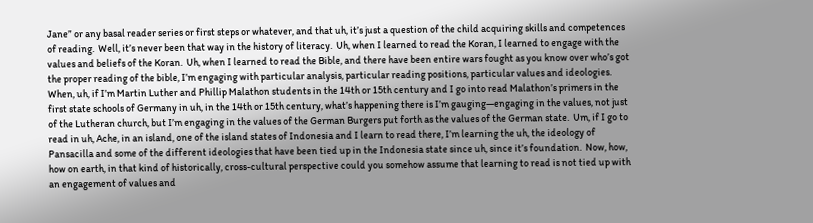Jane” or any basal reader series or first steps or whatever, and that uh, it’s just a question of the child acquiring skills and competences of reading.  Well, it’s never been that way in the history of literacy.  Uh, when I learned to read the Koran, I learned to engage with the values and beliefs of the Koran.  Uh, when I learned to read the Bible, and there have been entire wars fought as you know over who’s got the proper reading of the bible, I’m engaging with particular analysis, particular reading positions, particular values and ideologies.  When, uh, if I’m Martin Luther and Phillip Malathon students in the 14th or 15th century and I go into read Malathon’s primers in the first state schools of Germany in uh, in the 14th or 15th century, what’s happening there is I’m gauging—engaging in the values, not just of the Lutheran church, but I’m engaging in the values of the German Burgers put forth as the values of the German state.  Um, if I go to read in uh, Ache, in an island, one of the island states of Indonesia and I learn to read there, I’m learning the uh, the ideology of Pansacilla and some of the different ideologies that have been tied up in the Indonesia state since uh, since it’s foundation.  Now, how, how on earth, in that kind of historically, cross-cultural perspective could you somehow assume that learning to read is not tied up with an engagement of values and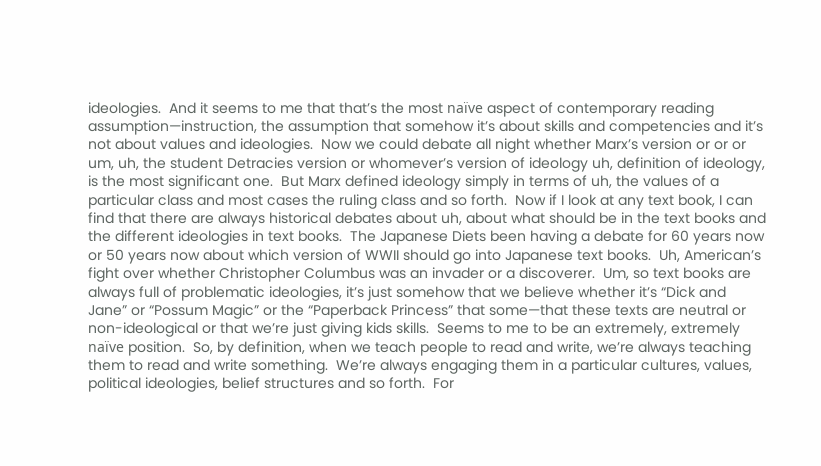ideologies.  And it seems to me that that’s the most naïve aspect of contemporary reading assumption—instruction, the assumption that somehow it’s about skills and competencies and it’s not about values and ideologies.  Now we could debate all night whether Marx’s version or or or um, uh, the student Detracies version or whomever’s version of ideology uh, definition of ideology, is the most significant one.  But Marx defined ideology simply in terms of uh, the values of a particular class and most cases the ruling class and so forth.  Now if I look at any text book, I can find that there are always historical debates about uh, about what should be in the text books and the different ideologies in text books.  The Japanese Diets been having a debate for 60 years now or 50 years now about which version of WWII should go into Japanese text books.  Uh, American’s fight over whether Christopher Columbus was an invader or a discoverer.  Um, so text books are always full of problematic ideologies, it’s just somehow that we believe whether it’s “Dick and Jane” or “Possum Magic” or the “Paperback Princess” that some—that these texts are neutral or non-ideological or that we’re just giving kids skills.  Seems to me to be an extremely, extremely naïve position.  So, by definition, when we teach people to read and write, we’re always teaching them to read and write something.  We’re always engaging them in a particular cultures, values, political ideologies, belief structures and so forth.  For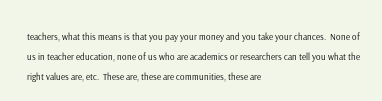teachers, what this means is that you pay your money and you take your chances.  None of us in teacher education, none of us who are academics or researchers can tell you what the right values are, etc.  These are, these are communities, these are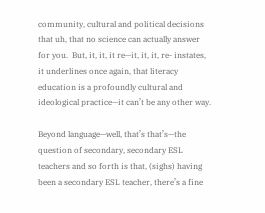community, cultural and political decisions that uh, that no science can actually answer for you.  But, it, it, it re—it, it, it, re- instates, it underlines once again, that literacy education is a profoundly cultural and ideological practice—it can’t be any other way.

Beyond language—well, that’s that’s—the question of secondary, secondary ESL teachers and so forth is that, (sighs) having been a secondary ESL teacher, there’s a fine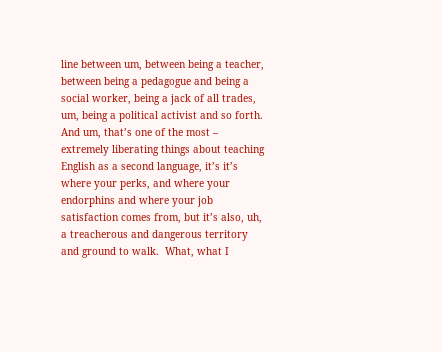line between um, between being a teacher, between being a pedagogue and being a social worker, being a jack of all trades, um, being a political activist and so forth.  And um, that’s one of the most – extremely liberating things about teaching English as a second language, it’s it’s where your perks, and where your endorphins and where your job satisfaction comes from, but it’s also, uh, a treacherous and dangerous territory and ground to walk.  What, what I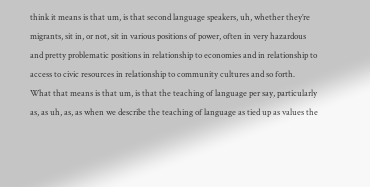think it means is that um, is that second language speakers, uh, whether they’re migrants, sit in, or not, sit in various positions of power, often in very hazardous and pretty problematic positions in relationship to economies and in relationship to access to civic resources in relationship to community cultures and so forth.  What that means is that um, is that the teaching of language per say, particularly as, as uh, as, as when we describe the teaching of language as tied up as values the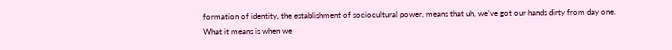formation of identity, the establishment of sociocultural power, means that uh, we’ve got our hands dirty from day one.  What it means is when we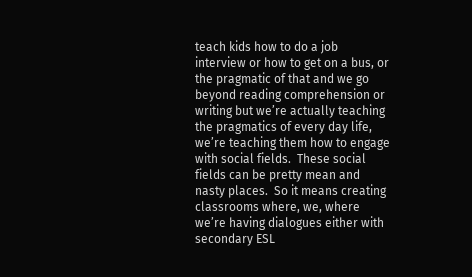teach kids how to do a job interview or how to get on a bus, or the pragmatic of that and we go beyond reading comprehension or writing but we’re actually teaching the pragmatics of every day life, we’re teaching them how to engage with social fields.  These social fields can be pretty mean and nasty places.  So it means creating classrooms where, we, where we’re having dialogues either with secondary ESL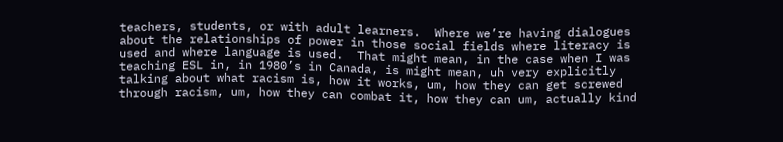teachers, students, or with adult learners.  Where we’re having dialogues about the relationships of power in those social fields where literacy is used and where language is used.  That might mean, in the case when I was teaching ESL in, in 1980’s in Canada, is might mean, uh very explicitly talking about what racism is, how it works, um, how they can get screwed through racism, um, how they can combat it, how they can um, actually kind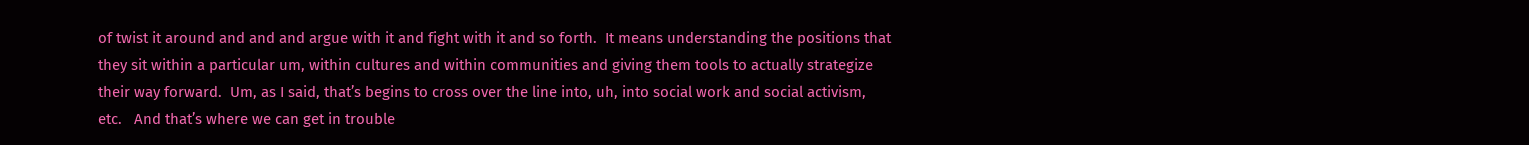of twist it around and and and argue with it and fight with it and so forth.  It means understanding the positions that they sit within a particular um, within cultures and within communities and giving them tools to actually strategize their way forward.  Um, as I said, that’s begins to cross over the line into, uh, into social work and social activism, etc.   And that’s where we can get in trouble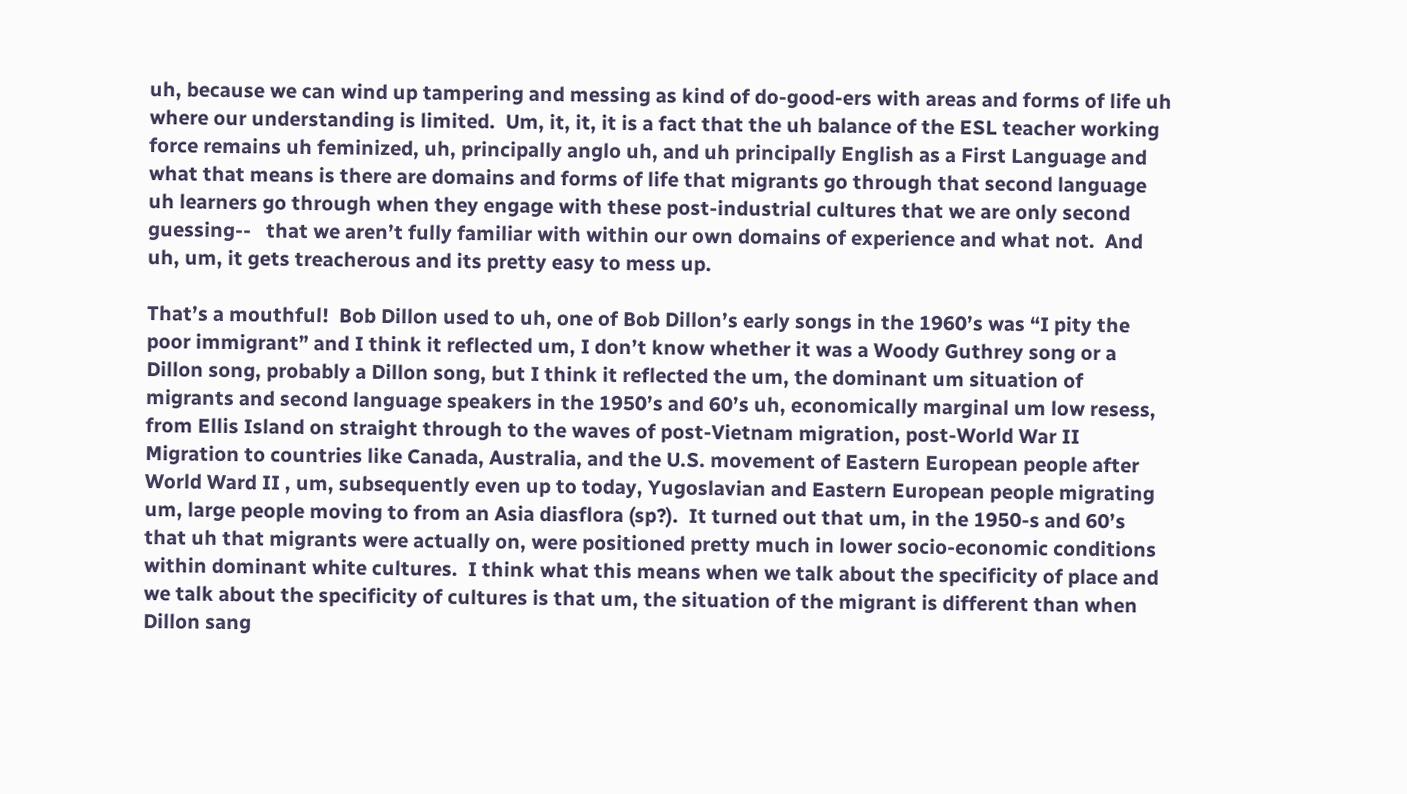uh, because we can wind up tampering and messing as kind of do-good-ers with areas and forms of life uh where our understanding is limited.  Um, it, it, it is a fact that the uh balance of the ESL teacher working force remains uh feminized, uh, principally anglo uh, and uh principally English as a First Language and what that means is there are domains and forms of life that migrants go through that second language uh learners go through when they engage with these post-industrial cultures that we are only second guessing--   that we aren’t fully familiar with within our own domains of experience and what not.  And uh, um, it gets treacherous and its pretty easy to mess up.

That’s a mouthful!  Bob Dillon used to uh, one of Bob Dillon’s early songs in the 1960’s was “I pity the poor immigrant” and I think it reflected um, I don’t know whether it was a Woody Guthrey song or a Dillon song, probably a Dillon song, but I think it reflected the um, the dominant um situation of migrants and second language speakers in the 1950’s and 60’s uh, economically marginal um low resess, from Ellis Island on straight through to the waves of post-Vietnam migration, post-World War II Migration to countries like Canada, Australia, and the U.S. movement of Eastern European people after World Ward II , um, subsequently even up to today, Yugoslavian and Eastern European people migrating um, large people moving to from an Asia diasflora (sp?).  It turned out that um, in the 1950-s and 60’s that uh that migrants were actually on, were positioned pretty much in lower socio-economic conditions within dominant white cultures.  I think what this means when we talk about the specificity of place and we talk about the specificity of cultures is that um, the situation of the migrant is different than when Dillon sang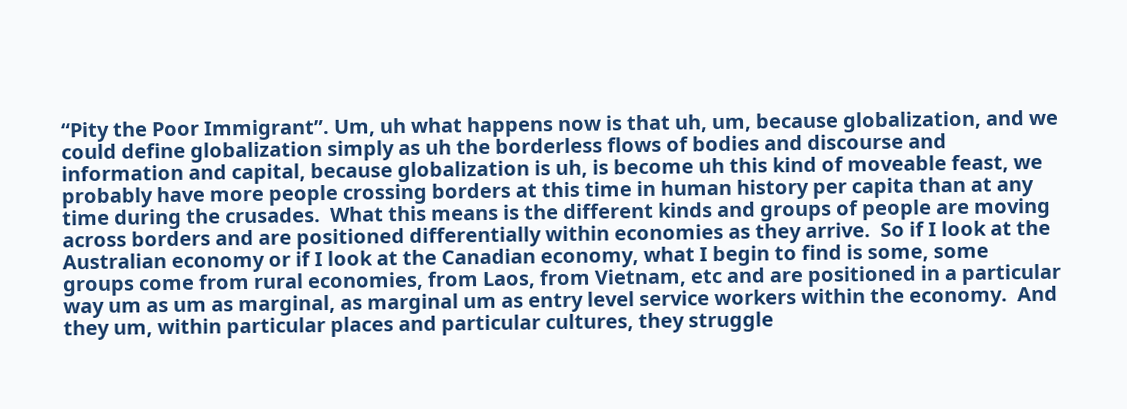“Pity the Poor Immigrant”. Um, uh what happens now is that uh, um, because globalization, and we could define globalization simply as uh the borderless flows of bodies and discourse and information and capital, because globalization is uh, is become uh this kind of moveable feast, we probably have more people crossing borders at this time in human history per capita than at any time during the crusades.  What this means is the different kinds and groups of people are moving across borders and are positioned differentially within economies as they arrive.  So if I look at the Australian economy or if I look at the Canadian economy, what I begin to find is some, some groups come from rural economies, from Laos, from Vietnam, etc and are positioned in a particular way um as um as marginal, as marginal um as entry level service workers within the economy.  And they um, within particular places and particular cultures, they struggle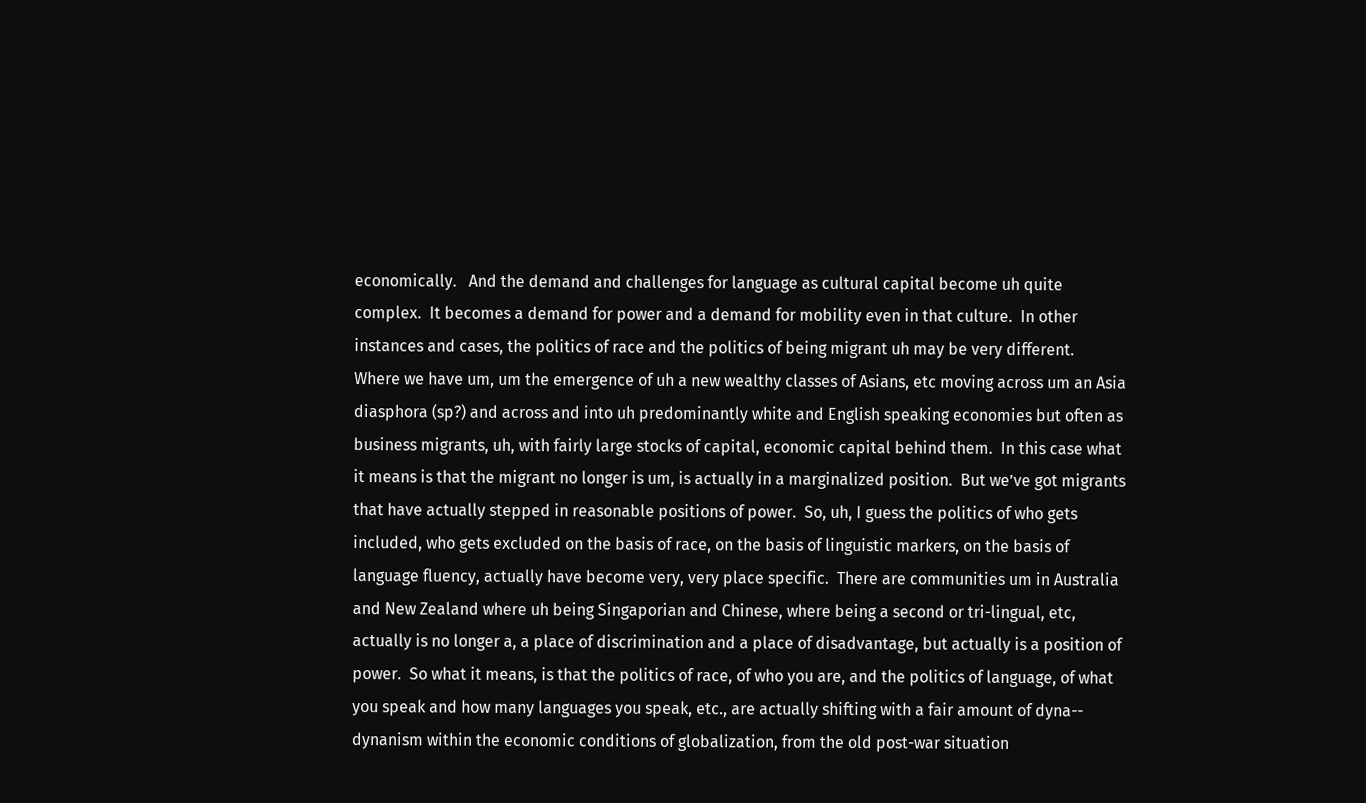economically.   And the demand and challenges for language as cultural capital become uh quite complex.  It becomes a demand for power and a demand for mobility even in that culture.  In other instances and cases, the politics of race and the politics of being migrant uh may be very different.  Where we have um, um the emergence of uh a new wealthy classes of Asians, etc moving across um an Asia diasphora (sp?) and across and into uh predominantly white and English speaking economies but often as business migrants, uh, with fairly large stocks of capital, economic capital behind them.  In this case what it means is that the migrant no longer is um, is actually in a marginalized position.  But we’ve got migrants that have actually stepped in reasonable positions of power.  So, uh, I guess the politics of who gets included, who gets excluded on the basis of race, on the basis of linguistic markers, on the basis of language fluency, actually have become very, very place specific.  There are communities um in Australia and New Zealand where uh being Singaporian and Chinese, where being a second or tri-lingual, etc, actually is no longer a, a place of discrimination and a place of disadvantage, but actually is a position of power.  So what it means, is that the politics of race, of who you are, and the politics of language, of what you speak and how many languages you speak, etc., are actually shifting with a fair amount of dyna-- dynanism within the economic conditions of globalization, from the old post-war situation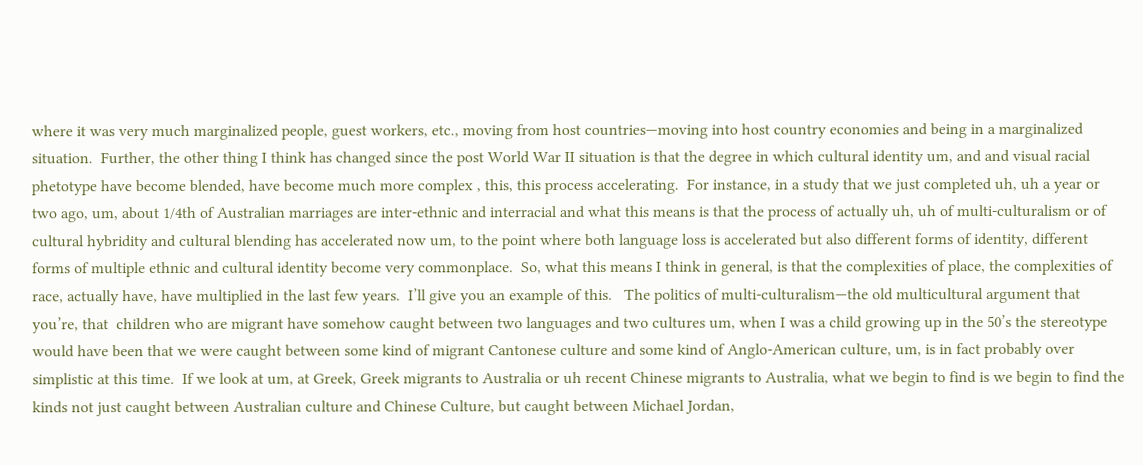where it was very much marginalized people, guest workers, etc., moving from host countries—moving into host country economies and being in a marginalized situation.  Further, the other thing I think has changed since the post World War II situation is that the degree in which cultural identity um, and and visual racial phetotype have become blended, have become much more complex , this, this process accelerating.  For instance, in a study that we just completed uh, uh a year or two ago, um, about 1/4th of Australian marriages are inter-ethnic and interracial and what this means is that the process of actually uh, uh of multi-culturalism or of cultural hybridity and cultural blending has accelerated now um, to the point where both language loss is accelerated but also different forms of identity, different forms of multiple ethnic and cultural identity become very commonplace.  So, what this means I think in general, is that the complexities of place, the complexities of race, actually have, have multiplied in the last few years.  I’ll give you an example of this.   The politics of multi-culturalism—the old multicultural argument that you’re, that  children who are migrant have somehow caught between two languages and two cultures um, when I was a child growing up in the 50’s the stereotype would have been that we were caught between some kind of migrant Cantonese culture and some kind of Anglo-American culture, um, is in fact probably over simplistic at this time.  If we look at um, at Greek, Greek migrants to Australia or uh recent Chinese migrants to Australia, what we begin to find is we begin to find the kinds not just caught between Australian culture and Chinese Culture, but caught between Michael Jordan,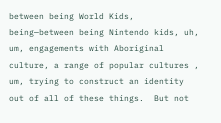between being World Kids, being—between being Nintendo kids, uh, um, engagements with Aboriginal culture, a range of popular cultures , um, trying to construct an identity out of all of these things.  But not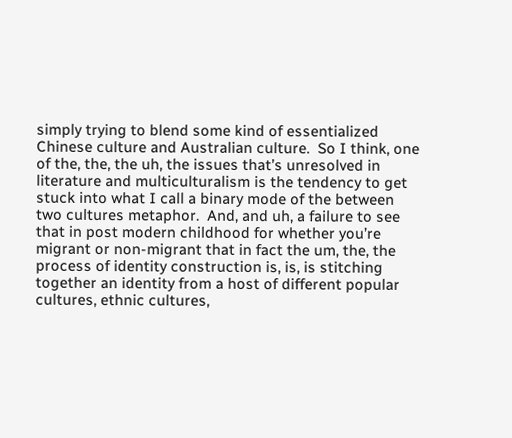simply trying to blend some kind of essentialized Chinese culture and Australian culture.  So I think, one of the, the, the uh, the issues that’s unresolved in literature and multiculturalism is the tendency to get stuck into what I call a binary mode of the between two cultures metaphor.  And, and uh, a failure to see that in post modern childhood for whether you’re migrant or non-migrant that in fact the um, the, the process of identity construction is, is, is stitching together an identity from a host of different popular cultures, ethnic cultures,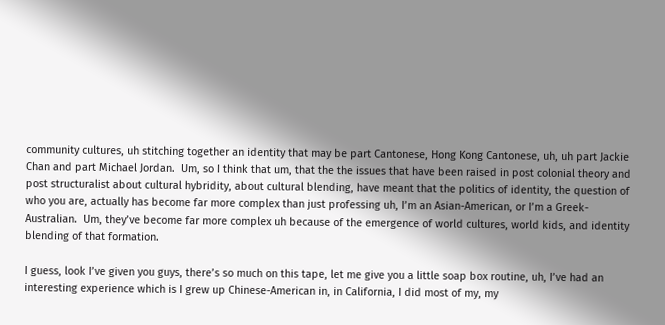community cultures, uh stitching together an identity that may be part Cantonese, Hong Kong Cantonese, uh, uh part Jackie Chan and part Michael Jordan.  Um, so I think that um, that the the issues that have been raised in post colonial theory and post structuralist about cultural hybridity, about cultural blending, have meant that the politics of identity, the question of who you are, actually has become far more complex than just professing uh, I’m an Asian-American, or I’m a Greek-Australian.  Um, they’ve become far more complex uh because of the emergence of world cultures, world kids, and identity blending of that formation.

I guess, look I’ve given you guys, there’s so much on this tape, let me give you a little soap box routine, uh, I’ve had an interesting experience which is I grew up Chinese-American in, in California, I did most of my, my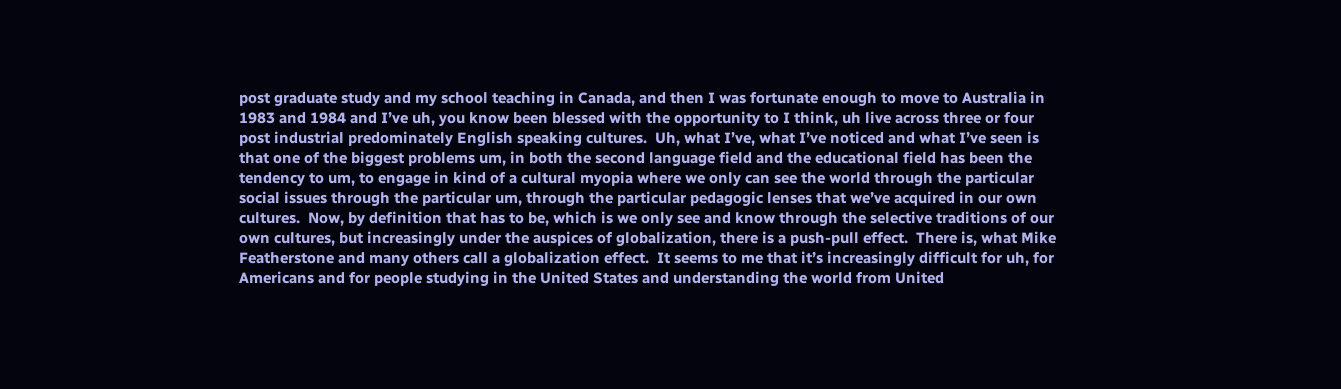post graduate study and my school teaching in Canada, and then I was fortunate enough to move to Australia in 1983 and 1984 and I’ve uh, you know been blessed with the opportunity to I think, uh live across three or four post industrial predominately English speaking cultures.  Uh, what I’ve, what I’ve noticed and what I’ve seen is that one of the biggest problems um, in both the second language field and the educational field has been the tendency to um, to engage in kind of a cultural myopia where we only can see the world through the particular social issues through the particular um, through the particular pedagogic lenses that we’ve acquired in our own cultures.  Now, by definition that has to be, which is we only see and know through the selective traditions of our own cultures, but increasingly under the auspices of globalization, there is a push-pull effect.  There is, what Mike Featherstone and many others call a globalization effect.  It seems to me that it’s increasingly difficult for uh, for Americans and for people studying in the United States and understanding the world from United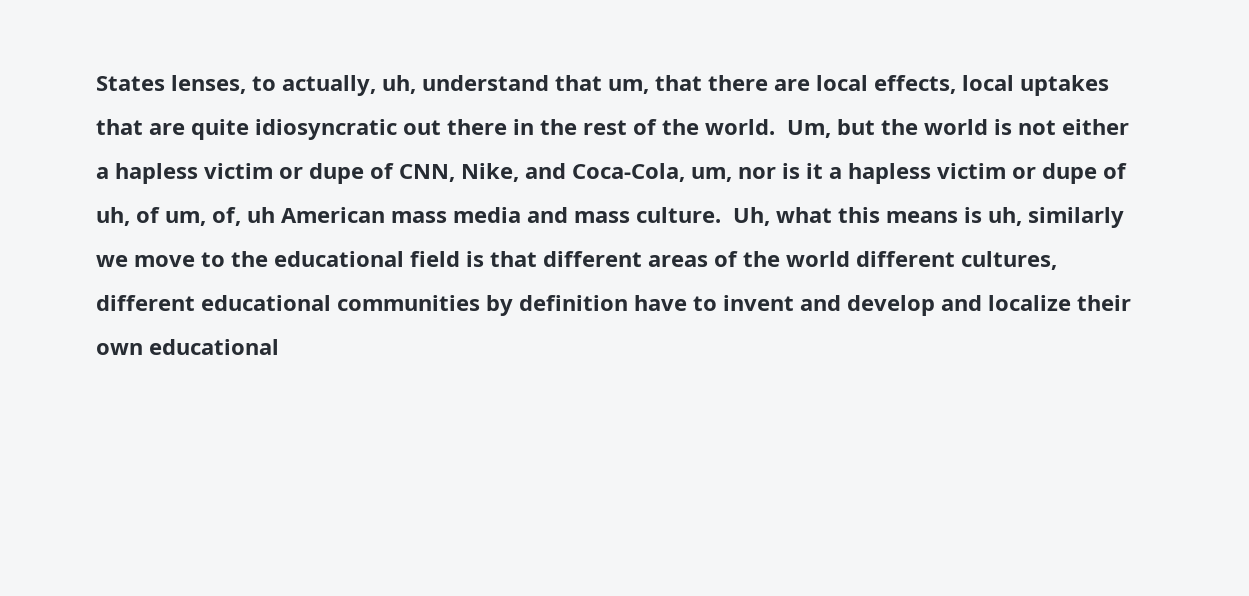States lenses, to actually, uh, understand that um, that there are local effects, local uptakes that are quite idiosyncratic out there in the rest of the world.  Um, but the world is not either a hapless victim or dupe of CNN, Nike, and Coca-Cola, um, nor is it a hapless victim or dupe of uh, of um, of, uh American mass media and mass culture.  Uh, what this means is uh, similarly we move to the educational field is that different areas of the world different cultures, different educational communities by definition have to invent and develop and localize their own educational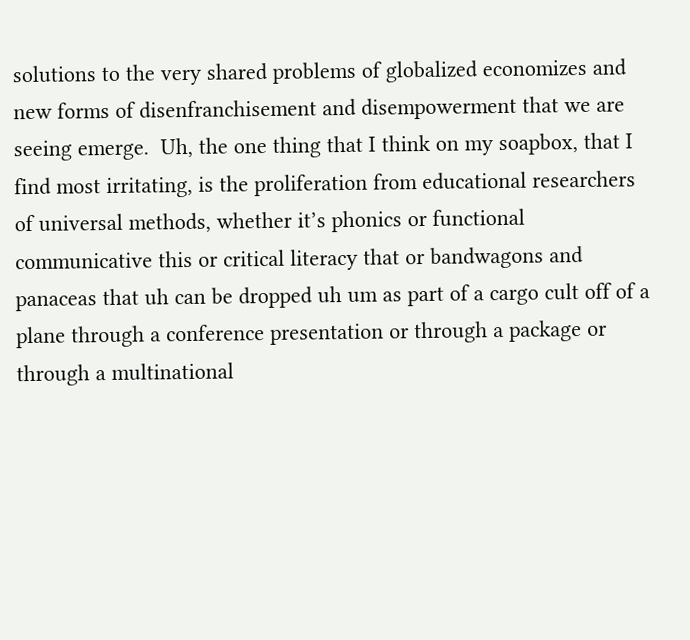solutions to the very shared problems of globalized economizes and new forms of disenfranchisement and disempowerment that we are seeing emerge.  Uh, the one thing that I think on my soapbox, that I find most irritating, is the proliferation from educational researchers of universal methods, whether it’s phonics or functional communicative this or critical literacy that or bandwagons and panaceas that uh can be dropped uh um as part of a cargo cult off of a plane through a conference presentation or through a package or through a multinational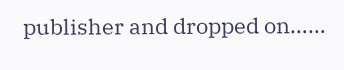publisher and dropped on……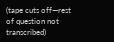(tape cuts off—rest of question not transcribed)